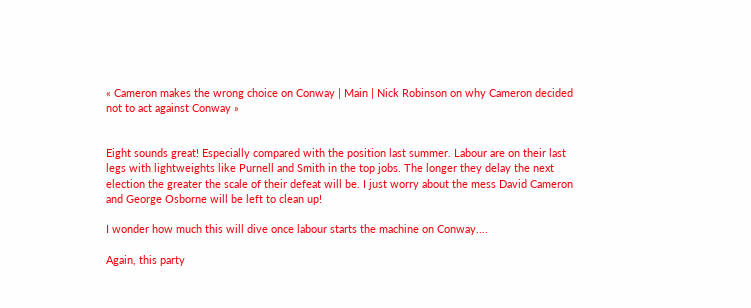« Cameron makes the wrong choice on Conway | Main | Nick Robinson on why Cameron decided not to act against Conway »


Eight sounds great! Especially compared with the position last summer. Labour are on their last legs with lightweights like Purnell and Smith in the top jobs. The longer they delay the next election the greater the scale of their defeat will be. I just worry about the mess David Cameron and George Osborne will be left to clean up!

I wonder how much this will dive once labour starts the machine on Conway....

Again, this party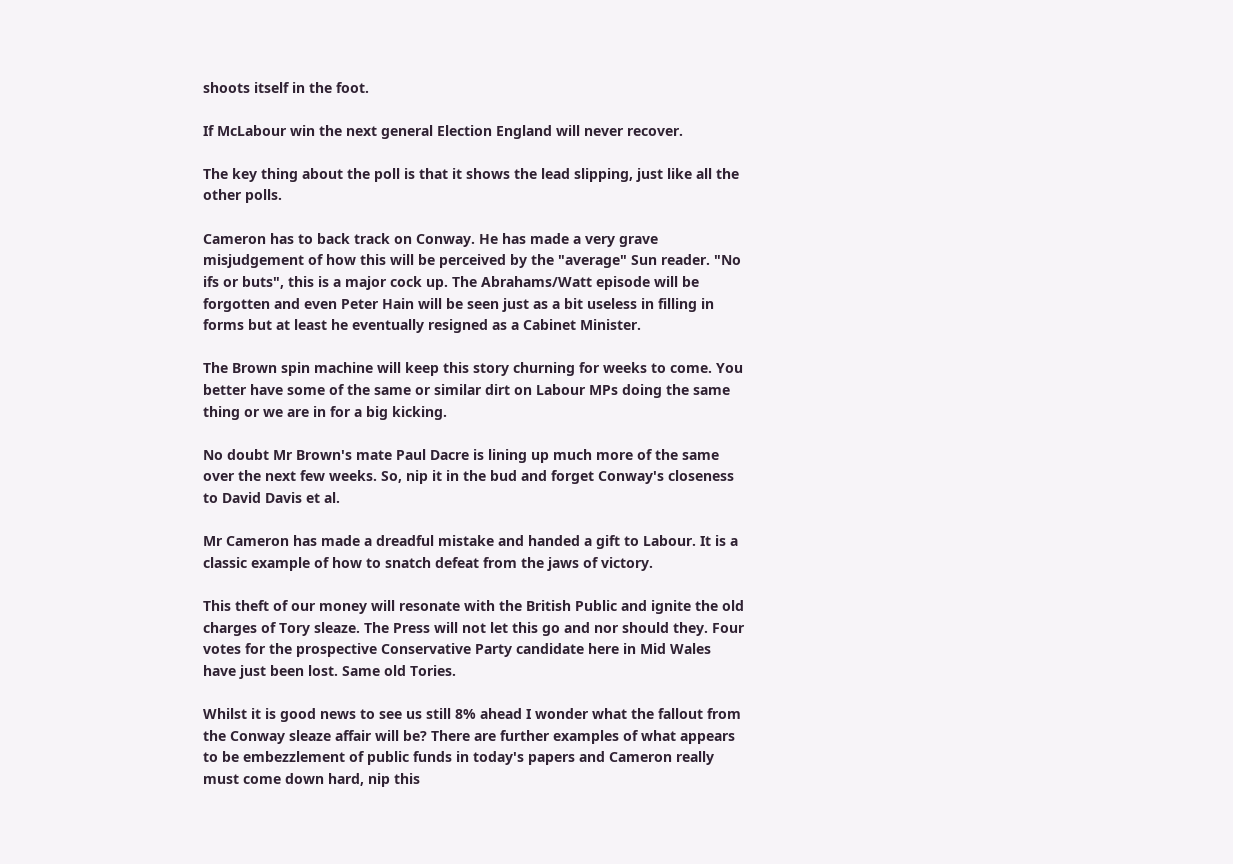shoots itself in the foot.

If McLabour win the next general Election England will never recover.

The key thing about the poll is that it shows the lead slipping, just like all the other polls.

Cameron has to back track on Conway. He has made a very grave misjudgement of how this will be perceived by the "average" Sun reader. "No ifs or buts", this is a major cock up. The Abrahams/Watt episode will be forgotten and even Peter Hain will be seen just as a bit useless in filling in forms but at least he eventually resigned as a Cabinet Minister.

The Brown spin machine will keep this story churning for weeks to come. You better have some of the same or similar dirt on Labour MPs doing the same thing or we are in for a big kicking.

No doubt Mr Brown's mate Paul Dacre is lining up much more of the same over the next few weeks. So, nip it in the bud and forget Conway's closeness to David Davis et al.

Mr Cameron has made a dreadful mistake and handed a gift to Labour. It is a classic example of how to snatch defeat from the jaws of victory.

This theft of our money will resonate with the British Public and ignite the old charges of Tory sleaze. The Press will not let this go and nor should they. Four votes for the prospective Conservative Party candidate here in Mid Wales have just been lost. Same old Tories.

Whilst it is good news to see us still 8% ahead I wonder what the fallout from the Conway sleaze affair will be? There are further examples of what appears to be embezzlement of public funds in today's papers and Cameron really must come down hard, nip this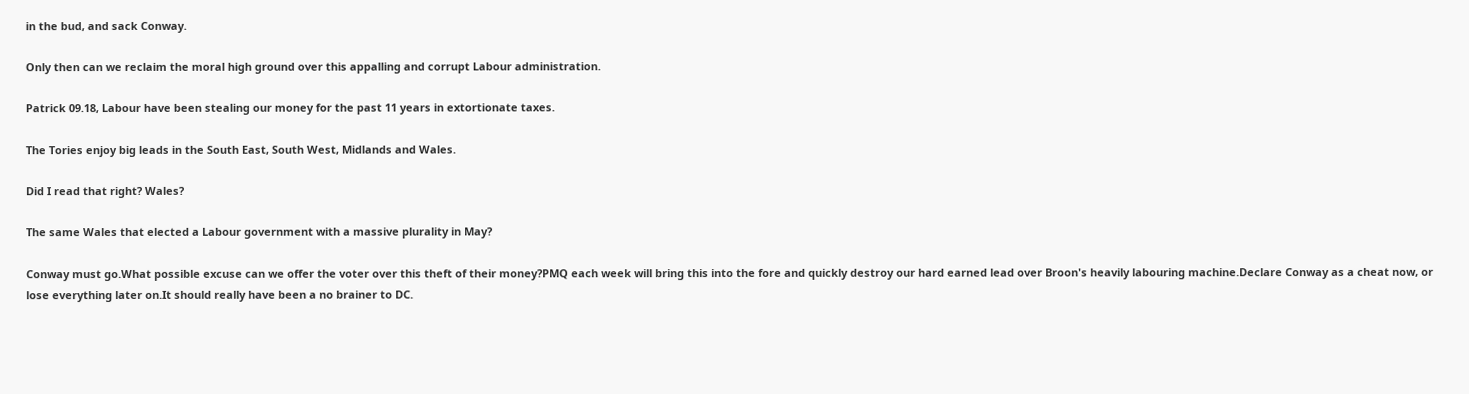in the bud, and sack Conway.

Only then can we reclaim the moral high ground over this appalling and corrupt Labour administration.

Patrick 09.18, Labour have been stealing our money for the past 11 years in extortionate taxes.

The Tories enjoy big leads in the South East, South West, Midlands and Wales.

Did I read that right? Wales?

The same Wales that elected a Labour government with a massive plurality in May?

Conway must go.What possible excuse can we offer the voter over this theft of their money?PMQ each week will bring this into the fore and quickly destroy our hard earned lead over Broon's heavily labouring machine.Declare Conway as a cheat now, or lose everything later on.It should really have been a no brainer to DC.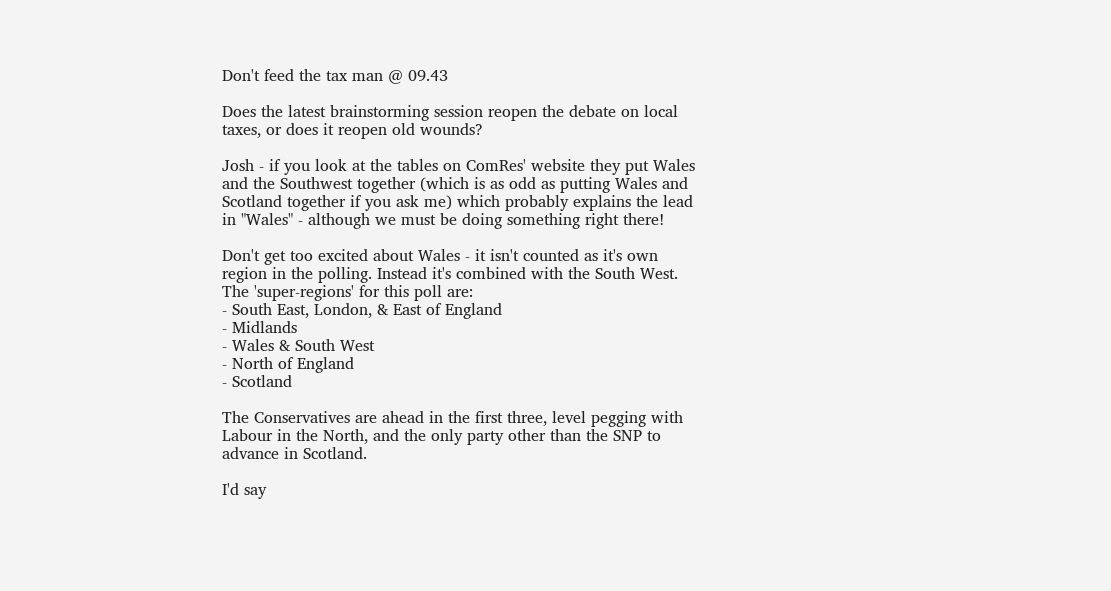Don't feed the tax man @ 09.43

Does the latest brainstorming session reopen the debate on local taxes, or does it reopen old wounds?

Josh - if you look at the tables on ComRes' website they put Wales and the Southwest together (which is as odd as putting Wales and Scotland together if you ask me) which probably explains the lead in "Wales" - although we must be doing something right there!

Don't get too excited about Wales - it isn't counted as it's own region in the polling. Instead it's combined with the South West. The 'super-regions' for this poll are:
- South East, London, & East of England
- Midlands
- Wales & South West
- North of England
- Scotland

The Conservatives are ahead in the first three, level pegging with Labour in the North, and the only party other than the SNP to advance in Scotland.

I'd say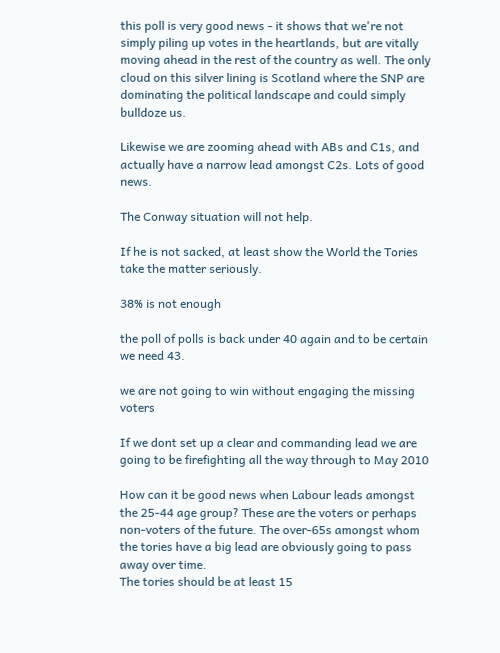this poll is very good news - it shows that we're not simply piling up votes in the heartlands, but are vitally moving ahead in the rest of the country as well. The only cloud on this silver lining is Scotland where the SNP are dominating the political landscape and could simply bulldoze us.

Likewise we are zooming ahead with ABs and C1s, and actually have a narrow lead amongst C2s. Lots of good news.

The Conway situation will not help.

If he is not sacked, at least show the World the Tories take the matter seriously.

38% is not enough

the poll of polls is back under 40 again and to be certain we need 43.

we are not going to win without engaging the missing voters

If we dont set up a clear and commanding lead we are going to be firefighting all the way through to May 2010

How can it be good news when Labour leads amongst the 25-44 age group? These are the voters or perhaps non-voters of the future. The over-65s amongst whom the tories have a big lead are obviously going to pass away over time.
The tories should be at least 15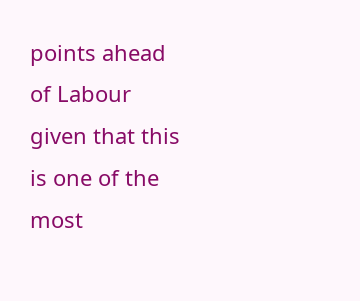points ahead of Labour given that this is one of the most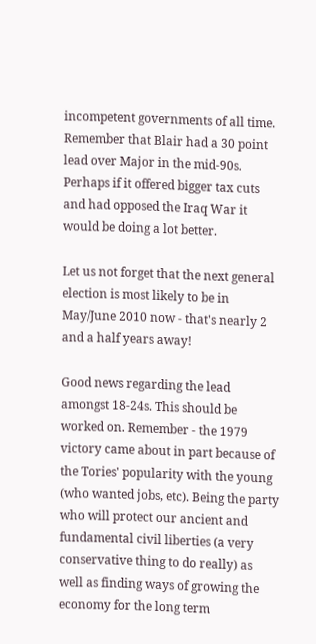incompetent governments of all time. Remember that Blair had a 30 point lead over Major in the mid-90s. Perhaps if it offered bigger tax cuts and had opposed the Iraq War it would be doing a lot better.

Let us not forget that the next general election is most likely to be in May/June 2010 now - that's nearly 2 and a half years away!

Good news regarding the lead amongst 18-24s. This should be worked on. Remember - the 1979 victory came about in part because of the Tories' popularity with the young (who wanted jobs, etc). Being the party who will protect our ancient and fundamental civil liberties (a very conservative thing to do really) as well as finding ways of growing the economy for the long term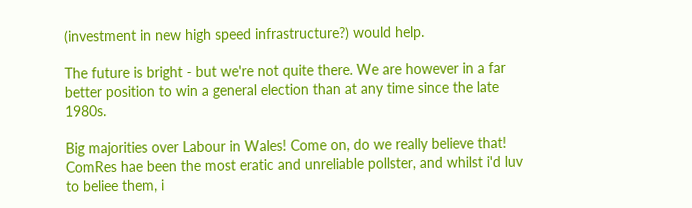(investment in new high speed infrastructure?) would help.

The future is bright - but we're not quite there. We are however in a far better position to win a general election than at any time since the late 1980s.

Big majorities over Labour in Wales! Come on, do we really believe that! ComRes hae been the most eratic and unreliable pollster, and whilst i'd luv to beliee them, i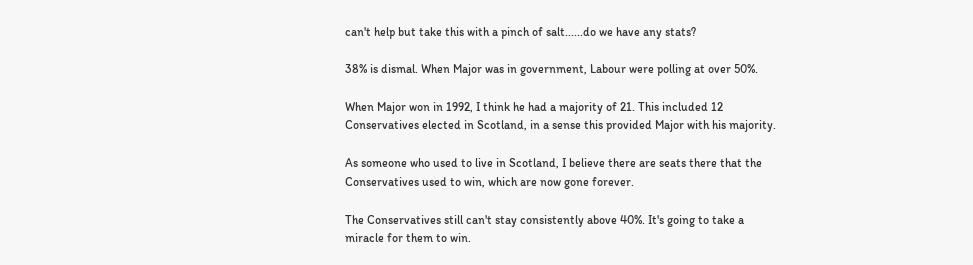can't help but take this with a pinch of salt......do we have any stats?

38% is dismal. When Major was in government, Labour were polling at over 50%.

When Major won in 1992, I think he had a majority of 21. This included 12 Conservatives elected in Scotland, in a sense this provided Major with his majority.

As someone who used to live in Scotland, I believe there are seats there that the Conservatives used to win, which are now gone forever.

The Conservatives still can't stay consistently above 40%. It's going to take a miracle for them to win.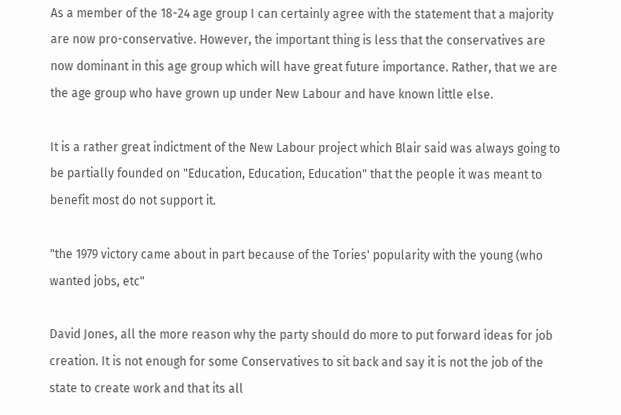As a member of the 18-24 age group I can certainly agree with the statement that a majority are now pro-conservative. However, the important thing is less that the conservatives are now dominant in this age group which will have great future importance. Rather, that we are the age group who have grown up under New Labour and have known little else.

It is a rather great indictment of the New Labour project which Blair said was always going to be partially founded on "Education, Education, Education" that the people it was meant to benefit most do not support it.

"the 1979 victory came about in part because of the Tories' popularity with the young (who wanted jobs, etc"

David Jones, all the more reason why the party should do more to put forward ideas for job creation. It is not enough for some Conservatives to sit back and say it is not the job of the state to create work and that its all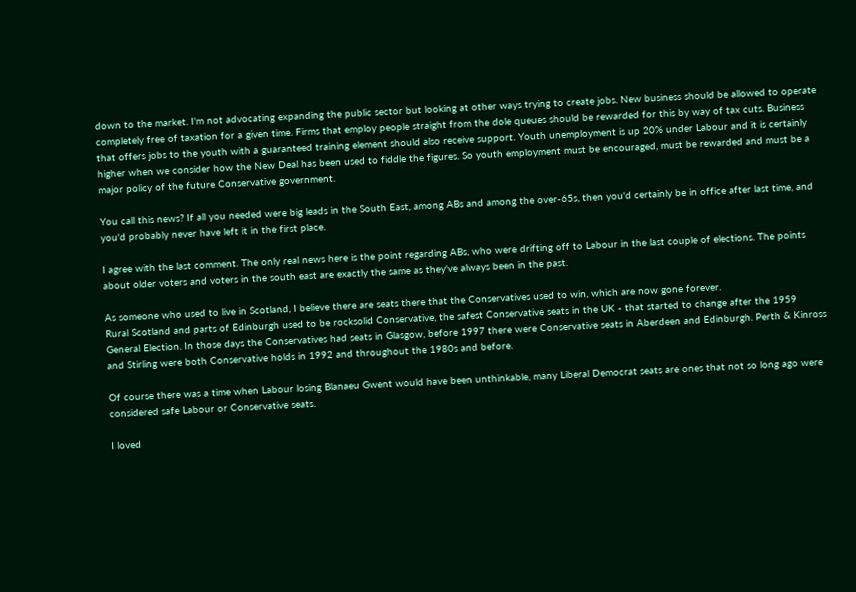down to the market. I'm not advocating expanding the public sector but looking at other ways trying to create jobs. New business should be allowed to operate completely free of taxation for a given time. Firms that employ people straight from the dole queues should be rewarded for this by way of tax cuts. Business that offers jobs to the youth with a guaranteed training element should also receive support. Youth unemployment is up 20% under Labour and it is certainly higher when we consider how the New Deal has been used to fiddle the figures. So youth employment must be encouraged, must be rewarded and must be a major policy of the future Conservative government.

You call this news? If all you needed were big leads in the South East, among ABs and among the over-65s, then you'd certainly be in office after last time, and you'd probably never have left it in the first place.

I agree with the last comment. The only real news here is the point regarding ABs, who were drifting off to Labour in the last couple of elections. The points about older voters and voters in the south east are exactly the same as they've always been in the past.

As someone who used to live in Scotland, I believe there are seats there that the Conservatives used to win, which are now gone forever.
Rural Scotland and parts of Edinburgh used to be rocksolid Conservative, the safest Conservative seats in the UK - that started to change after the 1959 General Election. In those days the Conservatives had seats in Glasgow, before 1997 there were Conservative seats in Aberdeen and Edinburgh. Perth & Kinross and Stirling were both Conservative holds in 1992 and throughout the 1980s and before.

Of course there was a time when Labour losing Blanaeu Gwent would have been unthinkable, many Liberal Democrat seats are ones that not so long ago were considered safe Labour or Conservative seats.

I loved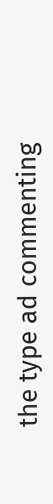the type ad commenting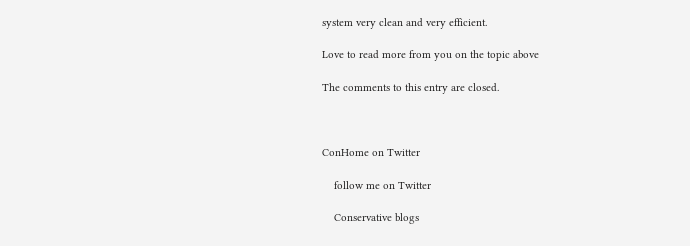system very clean and very efficient.

Love to read more from you on the topic above

The comments to this entry are closed.



ConHome on Twitter

    follow me on Twitter

    Conservative blogs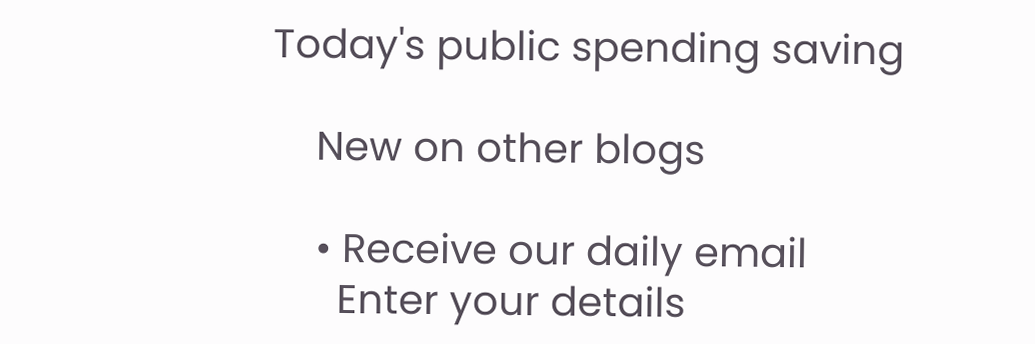Today's public spending saving

    New on other blogs

    • Receive our daily email
      Enter your details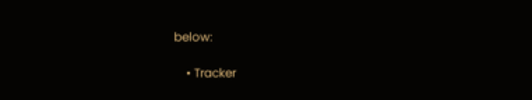below:

    • Tracker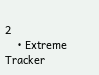2
    • Extreme Tracker